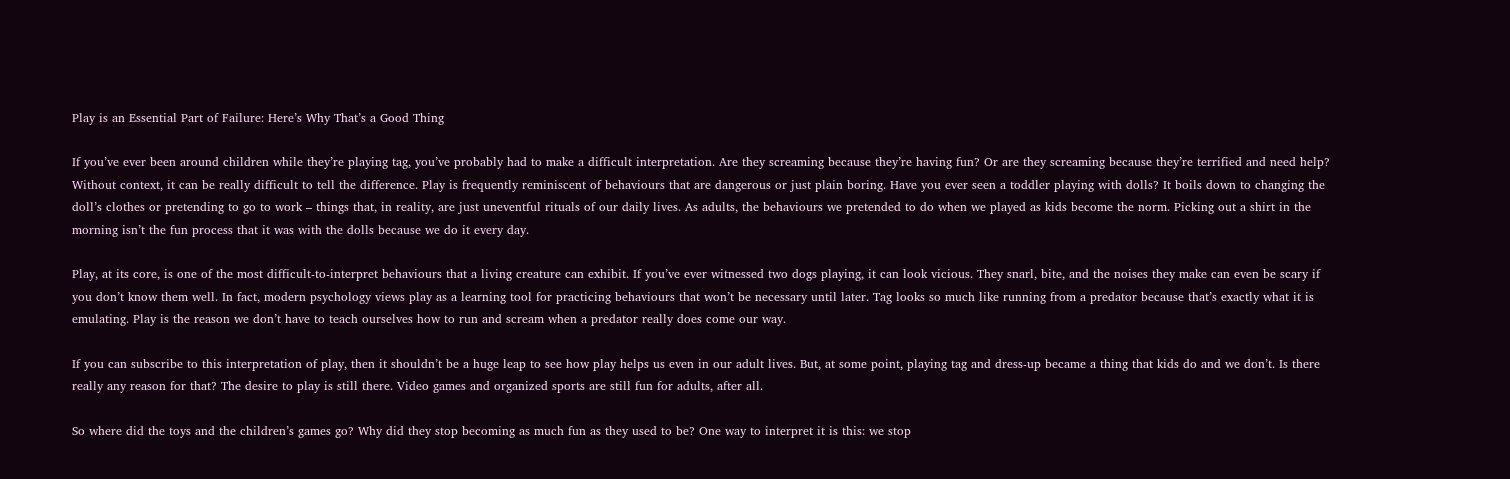Play is an Essential Part of Failure: Here’s Why That’s a Good Thing

If you’ve ever been around children while they’re playing tag, you’ve probably had to make a difficult interpretation. Are they screaming because they’re having fun? Or are they screaming because they’re terrified and need help? Without context, it can be really difficult to tell the difference. Play is frequently reminiscent of behaviours that are dangerous or just plain boring. Have you ever seen a toddler playing with dolls? It boils down to changing the doll’s clothes or pretending to go to work – things that, in reality, are just uneventful rituals of our daily lives. As adults, the behaviours we pretended to do when we played as kids become the norm. Picking out a shirt in the morning isn’t the fun process that it was with the dolls because we do it every day.

Play, at its core, is one of the most difficult-to-interpret behaviours that a living creature can exhibit. If you’ve ever witnessed two dogs playing, it can look vicious. They snarl, bite, and the noises they make can even be scary if you don’t know them well. In fact, modern psychology views play as a learning tool for practicing behaviours that won’t be necessary until later. Tag looks so much like running from a predator because that’s exactly what it is emulating. Play is the reason we don’t have to teach ourselves how to run and scream when a predator really does come our way.

If you can subscribe to this interpretation of play, then it shouldn’t be a huge leap to see how play helps us even in our adult lives. But, at some point, playing tag and dress-up became a thing that kids do and we don’t. Is there really any reason for that? The desire to play is still there. Video games and organized sports are still fun for adults, after all.

So where did the toys and the children’s games go? Why did they stop becoming as much fun as they used to be? One way to interpret it is this: we stop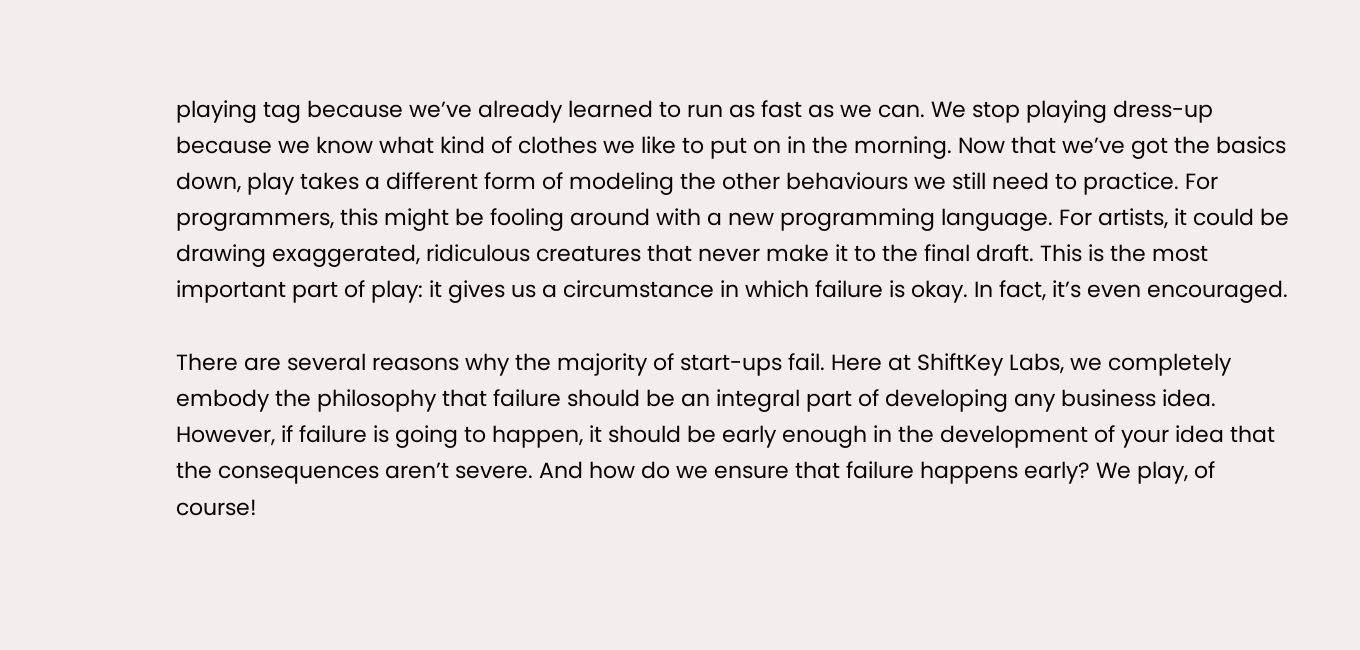playing tag because we’ve already learned to run as fast as we can. We stop playing dress-up because we know what kind of clothes we like to put on in the morning. Now that we’ve got the basics down, play takes a different form of modeling the other behaviours we still need to practice. For programmers, this might be fooling around with a new programming language. For artists, it could be drawing exaggerated, ridiculous creatures that never make it to the final draft. This is the most important part of play: it gives us a circumstance in which failure is okay. In fact, it’s even encouraged.

There are several reasons why the majority of start-ups fail. Here at ShiftKey Labs, we completely embody the philosophy that failure should be an integral part of developing any business idea. However, if failure is going to happen, it should be early enough in the development of your idea that the consequences aren’t severe. And how do we ensure that failure happens early? We play, of course!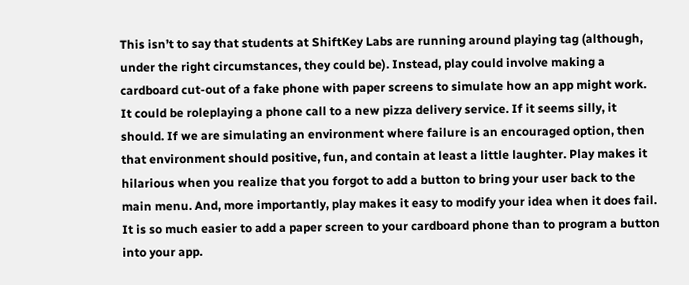This isn’t to say that students at ShiftKey Labs are running around playing tag (although, under the right circumstances, they could be). Instead, play could involve making a cardboard cut-out of a fake phone with paper screens to simulate how an app might work. It could be roleplaying a phone call to a new pizza delivery service. If it seems silly, it should. If we are simulating an environment where failure is an encouraged option, then that environment should positive, fun, and contain at least a little laughter. Play makes it hilarious when you realize that you forgot to add a button to bring your user back to the main menu. And, more importantly, play makes it easy to modify your idea when it does fail. It is so much easier to add a paper screen to your cardboard phone than to program a button into your app.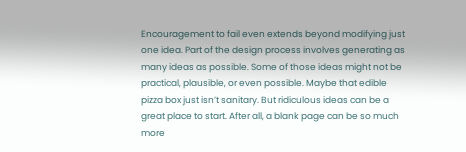Encouragement to fail even extends beyond modifying just one idea. Part of the design process involves generating as many ideas as possible. Some of those ideas might not be practical, plausible, or even possible. Maybe that edible pizza box just isn’t sanitary. But ridiculous ideas can be a great place to start. After all, a blank page can be so much more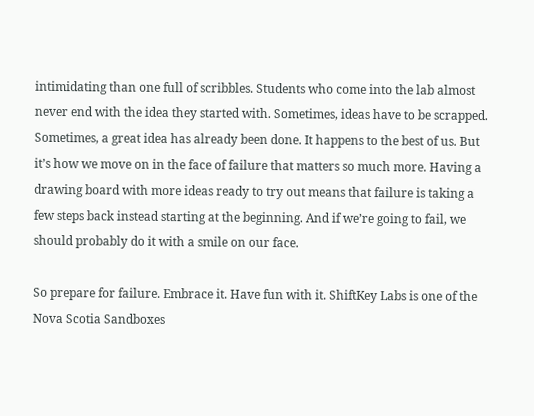intimidating than one full of scribbles. Students who come into the lab almost never end with the idea they started with. Sometimes, ideas have to be scrapped. Sometimes, a great idea has already been done. It happens to the best of us. But it’s how we move on in the face of failure that matters so much more. Having a drawing board with more ideas ready to try out means that failure is taking a few steps back instead starting at the beginning. And if we’re going to fail, we should probably do it with a smile on our face.

So prepare for failure. Embrace it. Have fun with it. ShiftKey Labs is one of the Nova Scotia Sandboxes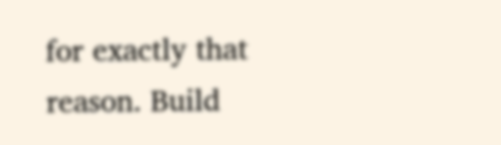for exactly that reason. Build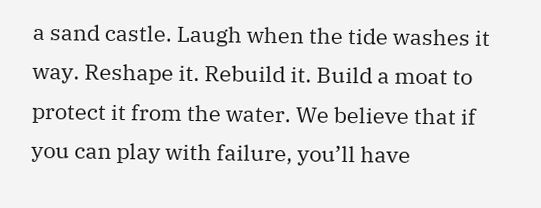a sand castle. Laugh when the tide washes it way. Reshape it. Rebuild it. Build a moat to protect it from the water. We believe that if you can play with failure, you’ll have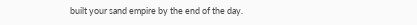built your sand empire by the end of the day.